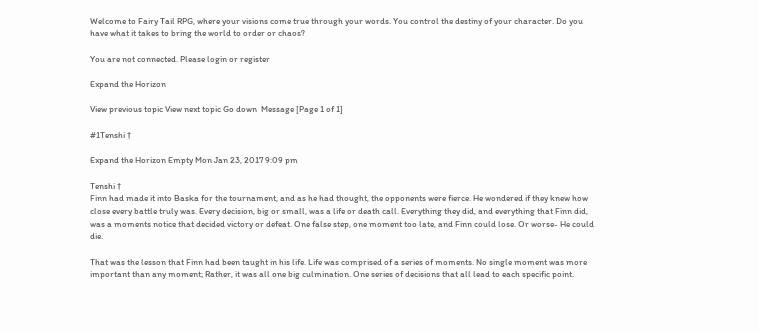Welcome to Fairy Tail RPG, where your visions come true through your words. You control the destiny of your character. Do you have what it takes to bring the world to order or chaos?

You are not connected. Please login or register

Expand the Horizon

View previous topic View next topic Go down  Message [Page 1 of 1]

#1Tenshi †

Expand the Horizon Empty Mon Jan 23, 2017 9:09 pm

Tenshi †
Finn had made it into Baska for the tournament, and as he had thought, the opponents were fierce. He wondered if they knew how close every battle truly was. Every decision, big or small, was a life or death call. Everything they did, and everything that Finn did, was a moments notice that decided victory or defeat. One false step, one moment too late, and Finn could lose. Or worse- He could die.

That was the lesson that Finn had been taught in his life. Life was comprised of a series of moments. No single moment was more important than any moment; Rather, it was all one big culmination. One series of decisions that all lead to each specific point.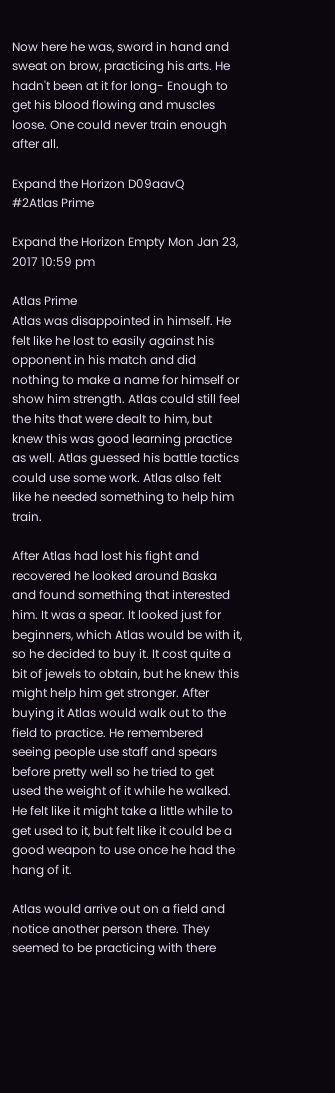Now here he was, sword in hand and sweat on brow, practicing his arts. He hadn't been at it for long- Enough to get his blood flowing and muscles loose. One could never train enough after all.

Expand the Horizon D09aavQ
#2Atlas Prime

Expand the Horizon Empty Mon Jan 23, 2017 10:59 pm

Atlas Prime
Atlas was disappointed in himself. He felt like he lost to easily against his opponent in his match and did nothing to make a name for himself or show him strength. Atlas could still feel the hits that were dealt to him, but knew this was good learning practice as well. Atlas guessed his battle tactics could use some work. Atlas also felt like he needed something to help him train.

After Atlas had lost his fight and recovered he looked around Baska and found something that interested him. It was a spear. It looked just for beginners, which Atlas would be with it, so he decided to buy it. It cost quite a bit of jewels to obtain, but he knew this might help him get stronger. After buying it Atlas would walk out to the field to practice. He remembered seeing people use staff and spears before pretty well so he tried to get used the weight of it while he walked. He felt like it might take a little while to get used to it, but felt like it could be a good weapon to use once he had the hang of it.

Atlas would arrive out on a field and notice another person there. They seemed to be practicing with there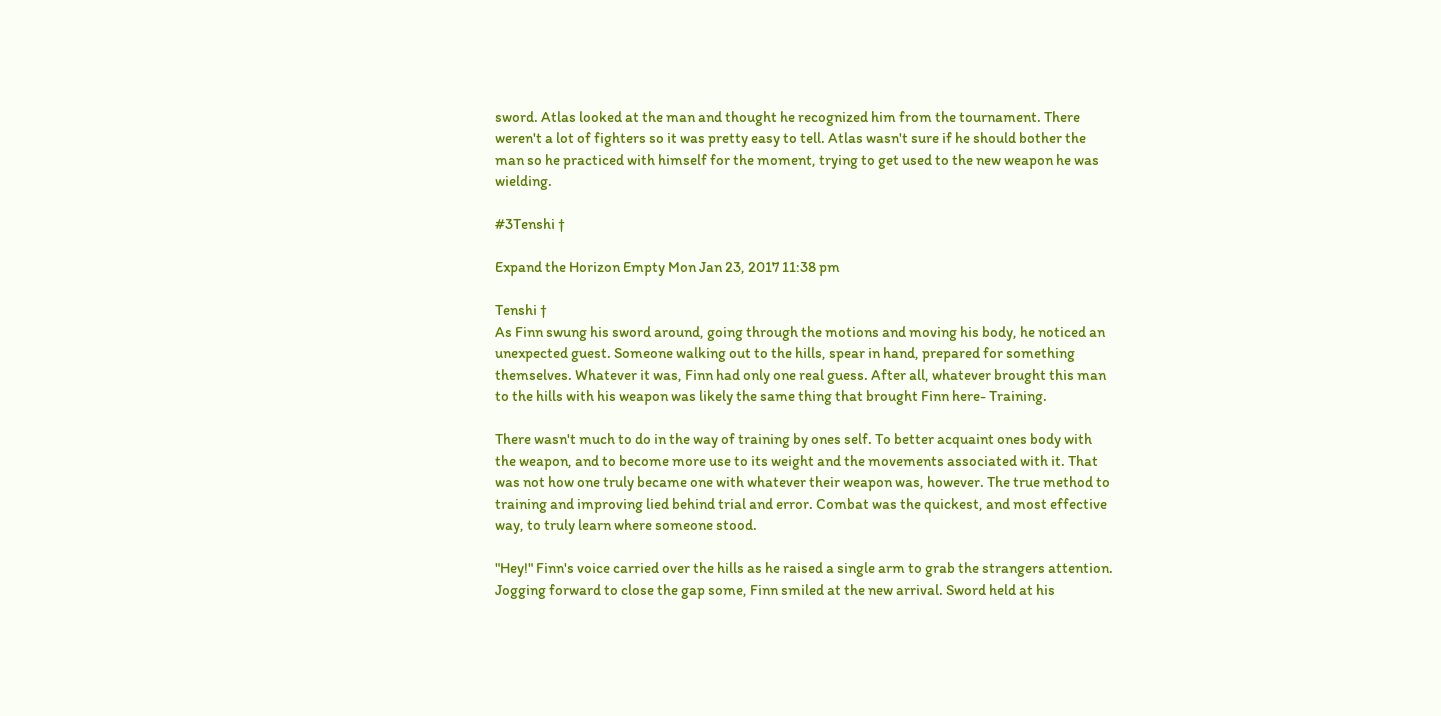sword. Atlas looked at the man and thought he recognized him from the tournament. There weren't a lot of fighters so it was pretty easy to tell. Atlas wasn't sure if he should bother the man so he practiced with himself for the moment, trying to get used to the new weapon he was wielding.

#3Tenshi †

Expand the Horizon Empty Mon Jan 23, 2017 11:38 pm

Tenshi †
As Finn swung his sword around, going through the motions and moving his body, he noticed an unexpected guest. Someone walking out to the hills, spear in hand, prepared for something themselves. Whatever it was, Finn had only one real guess. After all, whatever brought this man to the hills with his weapon was likely the same thing that brought Finn here- Training.

There wasn't much to do in the way of training by ones self. To better acquaint ones body with the weapon, and to become more use to its weight and the movements associated with it. That was not how one truly became one with whatever their weapon was, however. The true method to training and improving lied behind trial and error. Combat was the quickest, and most effective way, to truly learn where someone stood.

"Hey!" Finn's voice carried over the hills as he raised a single arm to grab the strangers attention. Jogging forward to close the gap some, Finn smiled at the new arrival. Sword held at his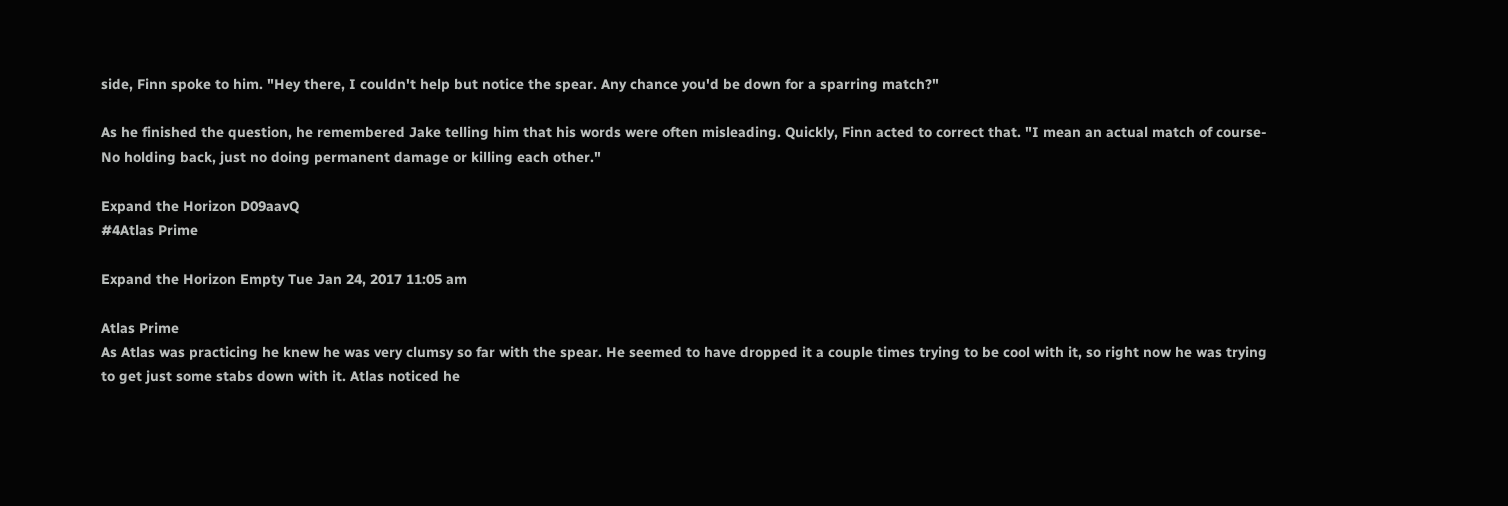side, Finn spoke to him. "Hey there, I couldn't help but notice the spear. Any chance you'd be down for a sparring match?"

As he finished the question, he remembered Jake telling him that his words were often misleading. Quickly, Finn acted to correct that. "I mean an actual match of course- No holding back, just no doing permanent damage or killing each other."

Expand the Horizon D09aavQ
#4Atlas Prime

Expand the Horizon Empty Tue Jan 24, 2017 11:05 am

Atlas Prime
As Atlas was practicing he knew he was very clumsy so far with the spear. He seemed to have dropped it a couple times trying to be cool with it, so right now he was trying to get just some stabs down with it. Atlas noticed he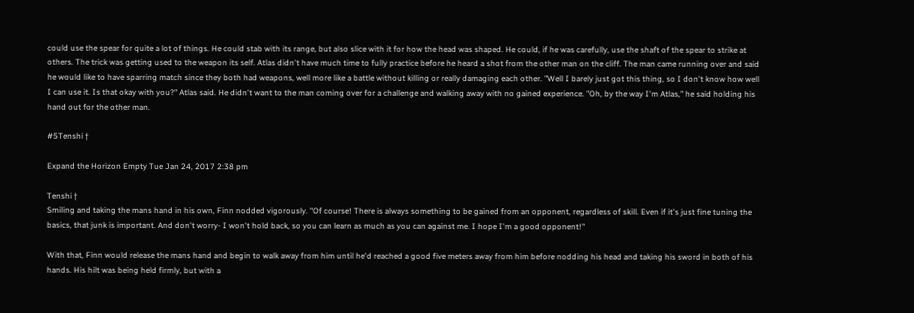could use the spear for quite a lot of things. He could stab with its range, but also slice with it for how the head was shaped. He could, if he was carefully, use the shaft of the spear to strike at others. The trick was getting used to the weapon its self. Atlas didn't have much time to fully practice before he heard a shot from the other man on the cliff. The man came running over and said he would like to have sparring match since they both had weapons, well more like a battle without killing or really damaging each other. "Well I barely just got this thing, so I don't know how well I can use it. Is that okay with you?" Atlas said. He didn't want to the man coming over for a challenge and walking away with no gained experience. "Oh, by the way I'm Atlas," he said holding his hand out for the other man.

#5Tenshi †

Expand the Horizon Empty Tue Jan 24, 2017 2:38 pm

Tenshi †
Smiling and taking the mans hand in his own, Finn nodded vigorously. "Of course! There is always something to be gained from an opponent, regardless of skill. Even if it's just fine tuning the basics, that junk is important. And don't worry- I won't hold back, so you can learn as much as you can against me. I hope I'm a good opponent!"

With that, Finn would release the mans hand and begin to walk away from him until he'd reached a good five meters away from him before nodding his head and taking his sword in both of his hands. His hilt was being held firmly, but with a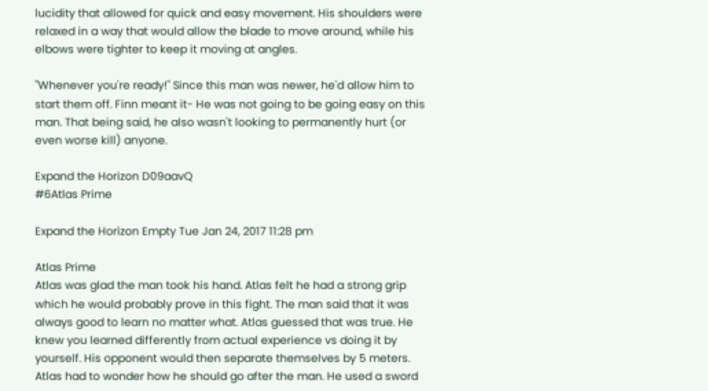lucidity that allowed for quick and easy movement. His shoulders were relaxed in a way that would allow the blade to move around, while his elbows were tighter to keep it moving at angles.

"Whenever you're ready!" Since this man was newer, he'd allow him to start them off. Finn meant it- He was not going to be going easy on this man. That being said, he also wasn't looking to permanently hurt (or even worse kill) anyone.

Expand the Horizon D09aavQ
#6Atlas Prime

Expand the Horizon Empty Tue Jan 24, 2017 11:28 pm

Atlas Prime
Atlas was glad the man took his hand. Atlas felt he had a strong grip which he would probably prove in this fight. The man said that it was always good to learn no matter what. Atlas guessed that was true. He knew you learned differently from actual experience vs doing it by yourself. His opponent would then separate themselves by 5 meters. Atlas had to wonder how he should go after the man. He used a sword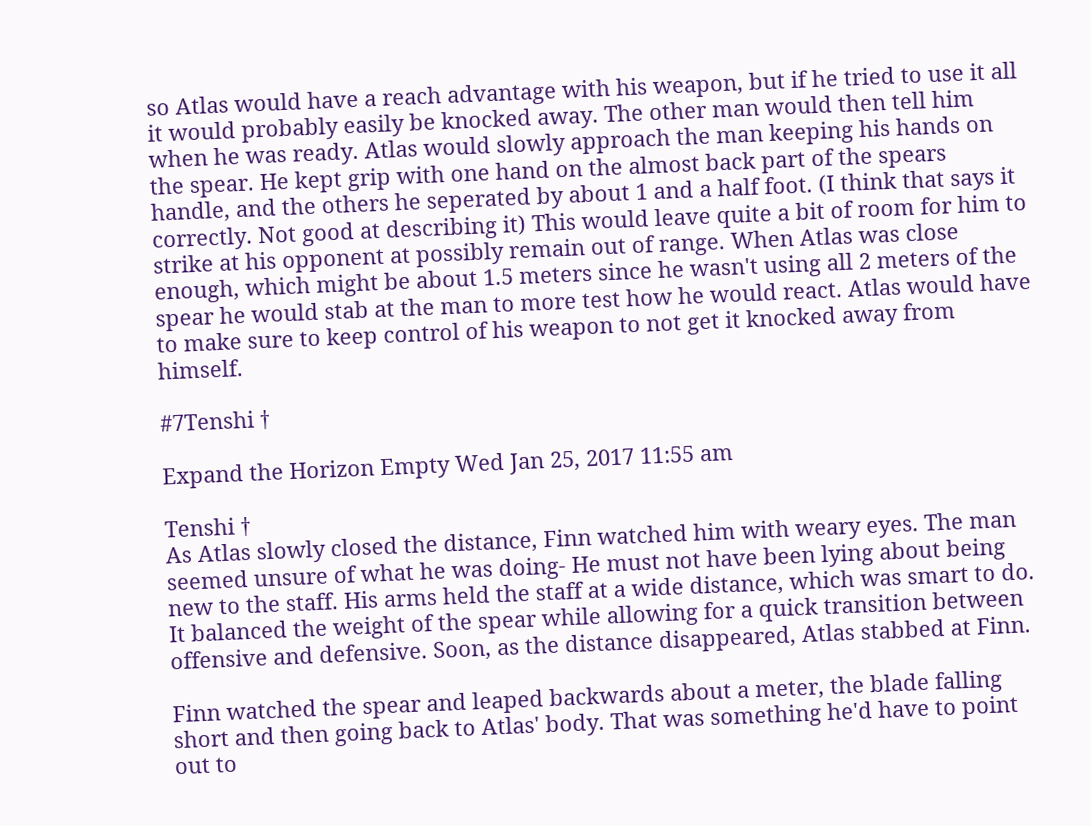so Atlas would have a reach advantage with his weapon, but if he tried to use it all it would probably easily be knocked away. The other man would then tell him when he was ready. Atlas would slowly approach the man keeping his hands on the spear. He kept grip with one hand on the almost back part of the spears handle, and the others he seperated by about 1 and a half foot. (I think that says it correctly. Not good at describing it) This would leave quite a bit of room for him to strike at his opponent at possibly remain out of range. When Atlas was close enough, which might be about 1.5 meters since he wasn't using all 2 meters of the spear he would stab at the man to more test how he would react. Atlas would have to make sure to keep control of his weapon to not get it knocked away from himself.

#7Tenshi †

Expand the Horizon Empty Wed Jan 25, 2017 11:55 am

Tenshi †
As Atlas slowly closed the distance, Finn watched him with weary eyes. The man seemed unsure of what he was doing- He must not have been lying about being new to the staff. His arms held the staff at a wide distance, which was smart to do. It balanced the weight of the spear while allowing for a quick transition between offensive and defensive. Soon, as the distance disappeared, Atlas stabbed at Finn.

Finn watched the spear and leaped backwards about a meter, the blade falling short and then going back to Atlas' body. That was something he'd have to point out to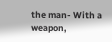the man- With a weapon,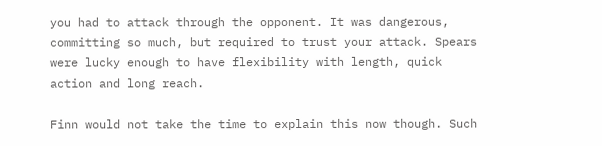you had to attack through the opponent. It was dangerous, committing so much, but required to trust your attack. Spears were lucky enough to have flexibility with length, quick action and long reach.

Finn would not take the time to explain this now though. Such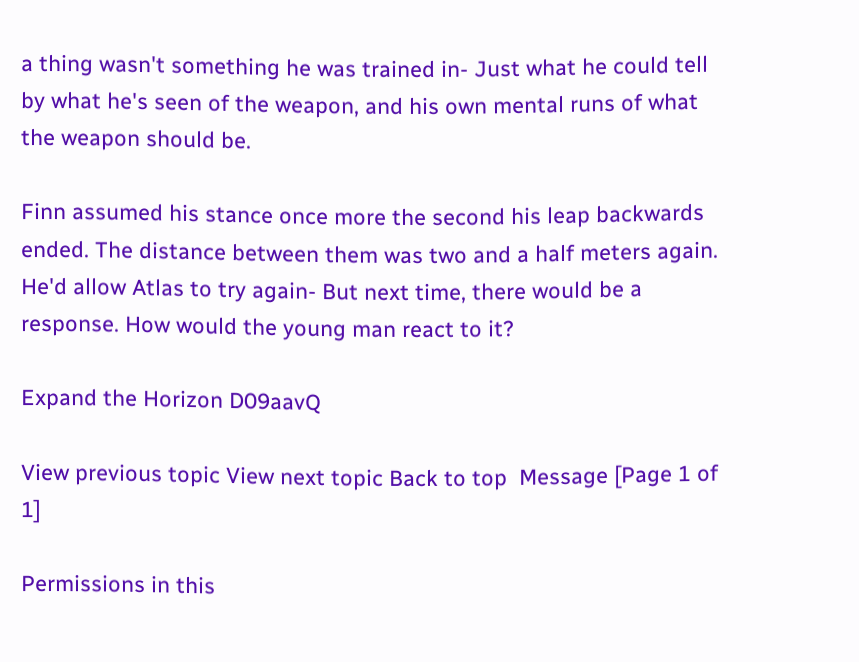a thing wasn't something he was trained in- Just what he could tell by what he's seen of the weapon, and his own mental runs of what the weapon should be.

Finn assumed his stance once more the second his leap backwards ended. The distance between them was two and a half meters again. He'd allow Atlas to try again- But next time, there would be a response. How would the young man react to it?

Expand the Horizon D09aavQ

View previous topic View next topic Back to top  Message [Page 1 of 1]

Permissions in this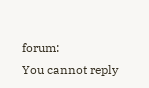forum:
You cannot reply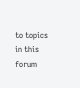to topics in this forum